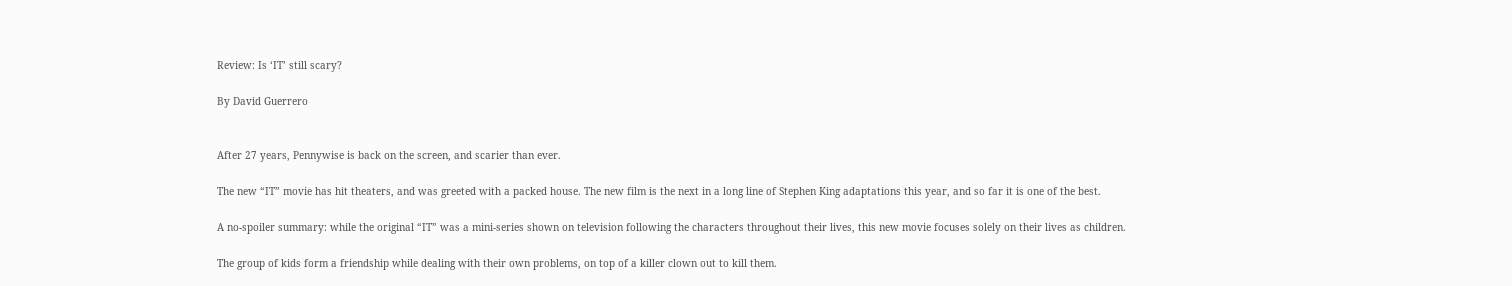Review: Is ‘IT’ still scary?

By David Guerrero


After 27 years, Pennywise is back on the screen, and scarier than ever.

The new “IT” movie has hit theaters, and was greeted with a packed house. The new film is the next in a long line of Stephen King adaptations this year, and so far it is one of the best.

A no-spoiler summary: while the original “IT” was a mini-series shown on television following the characters throughout their lives, this new movie focuses solely on their lives as children.

The group of kids form a friendship while dealing with their own problems, on top of a killer clown out to kill them.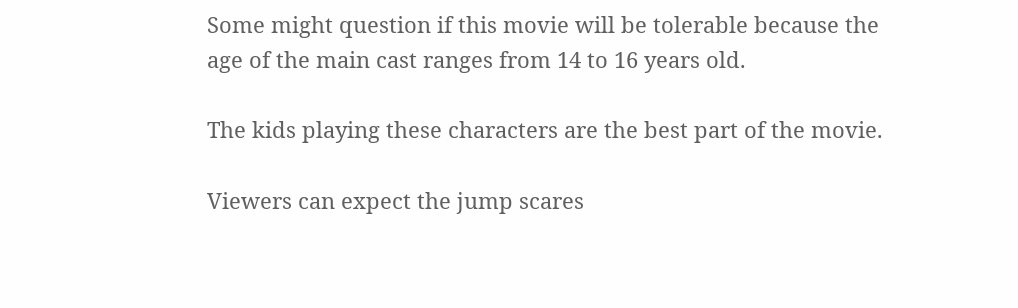Some might question if this movie will be tolerable because the age of the main cast ranges from 14 to 16 years old.

The kids playing these characters are the best part of the movie.

Viewers can expect the jump scares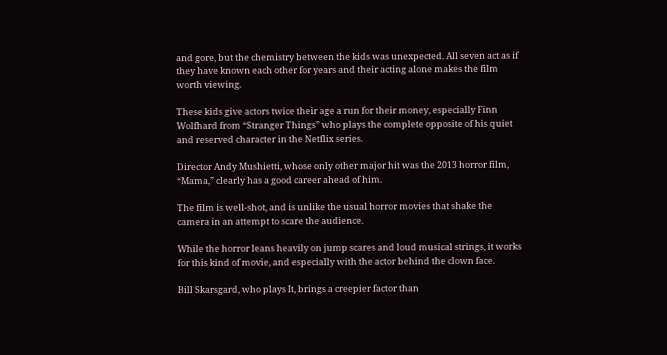and gore, but the chemistry between the kids was unexpected. All seven act as if they have known each other for years and their acting alone makes the film worth viewing.

These kids give actors twice their age a run for their money, especially Finn Wolfhard from “Stranger Things” who plays the complete opposite of his quiet and reserved character in the Netflix series.

Director Andy Mushietti, whose only other major hit was the 2013 horror film, “Mama,” clearly has a good career ahead of him.

The film is well-shot, and is unlike the usual horror movies that shake the camera in an attempt to scare the audience.

While the horror leans heavily on jump scares and loud musical strings, it works for this kind of movie, and especially with the actor behind the clown face.

Bill Skarsgard, who plays It, brings a creepier factor than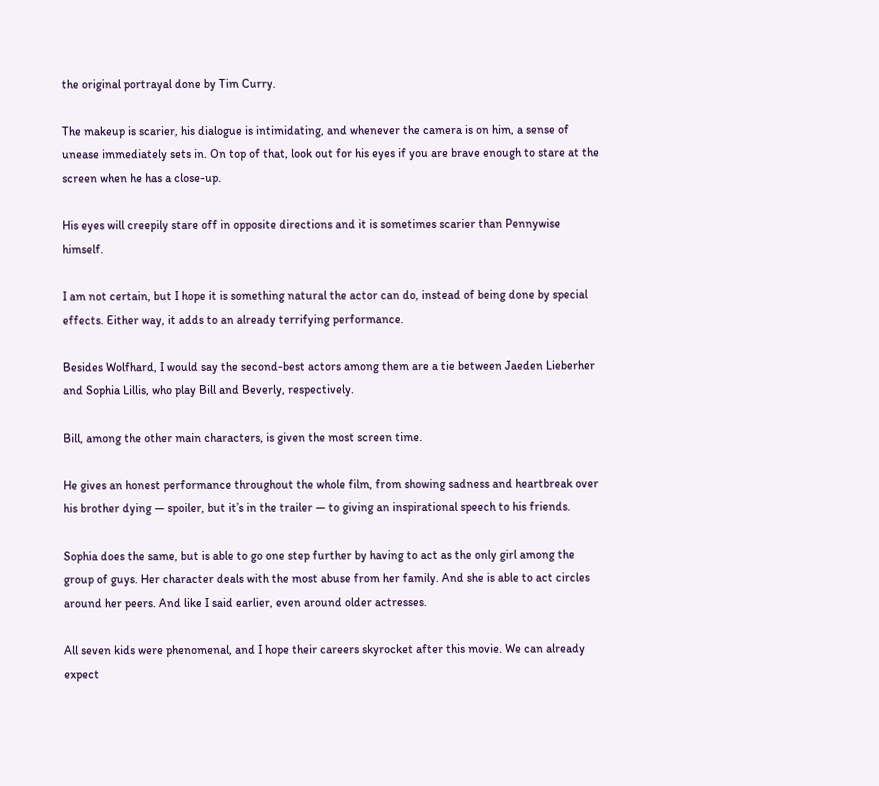the original portrayal done by Tim Curry.

The makeup is scarier, his dialogue is intimidating, and whenever the camera is on him, a sense of unease immediately sets in. On top of that, look out for his eyes if you are brave enough to stare at the screen when he has a close-up.

His eyes will creepily stare off in opposite directions and it is sometimes scarier than Pennywise himself.

I am not certain, but I hope it is something natural the actor can do, instead of being done by special effects. Either way, it adds to an already terrifying performance.

Besides Wolfhard, I would say the second-best actors among them are a tie between Jaeden Lieberher and Sophia Lillis, who play Bill and Beverly, respectively.

Bill, among the other main characters, is given the most screen time.

He gives an honest performance throughout the whole film, from showing sadness and heartbreak over his brother dying — spoiler, but it’s in the trailer — to giving an inspirational speech to his friends.

Sophia does the same, but is able to go one step further by having to act as the only girl among the group of guys. Her character deals with the most abuse from her family. And she is able to act circles around her peers. And like I said earlier, even around older actresses.

All seven kids were phenomenal, and I hope their careers skyrocket after this movie. We can already expect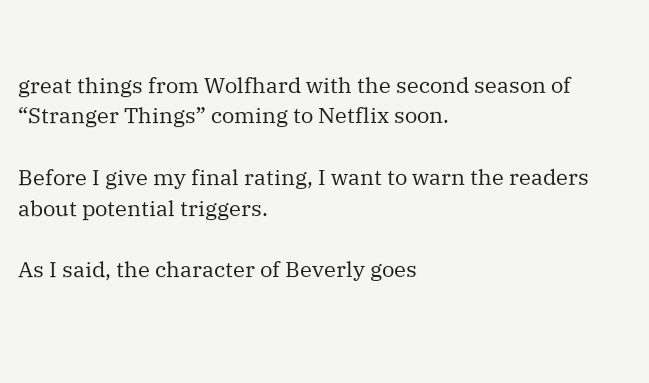great things from Wolfhard with the second season of “Stranger Things” coming to Netflix soon.

Before I give my final rating, I want to warn the readers about potential triggers.

As I said, the character of Beverly goes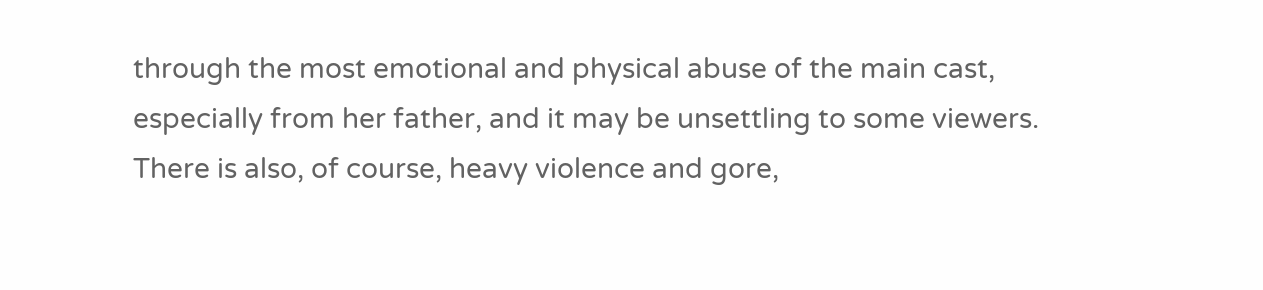through the most emotional and physical abuse of the main cast, especially from her father, and it may be unsettling to some viewers. There is also, of course, heavy violence and gore,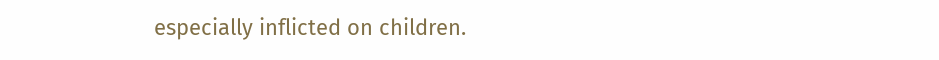especially inflicted on children.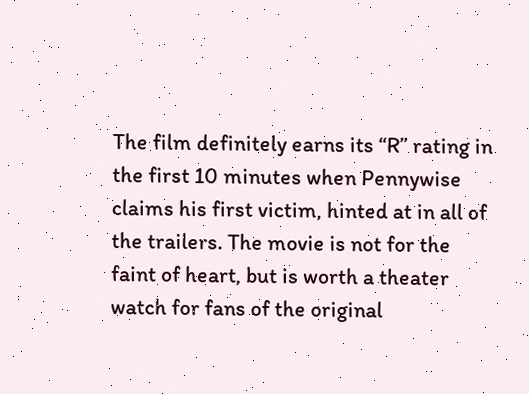The film definitely earns its “R” rating in the first 10 minutes when Pennywise claims his first victim, hinted at in all of the trailers. The movie is not for the faint of heart, but is worth a theater watch for fans of the original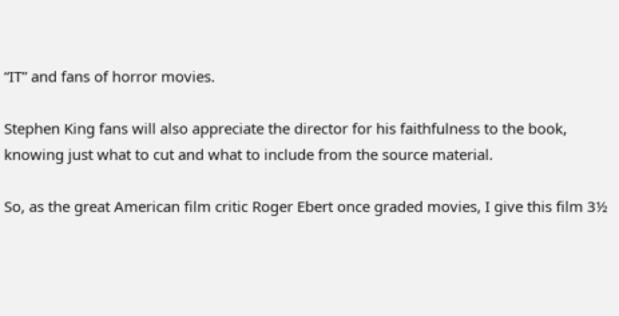“IT” and fans of horror movies.

Stephen King fans will also appreciate the director for his faithfulness to the book, knowing just what to cut and what to include from the source material.

So, as the great American film critic Roger Ebert once graded movies, I give this film 3½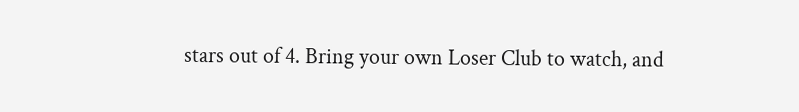stars out of 4. Bring your own Loser Club to watch, and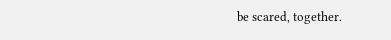be scared, together.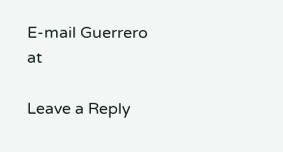E-mail Guerrero at

Leave a Reply